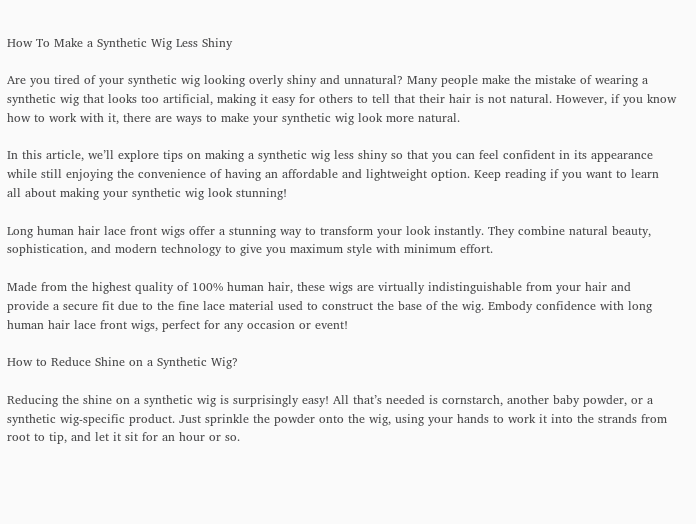How To Make a Synthetic Wig Less Shiny

Are you tired of your synthetic wig looking overly shiny and unnatural? Many people make the mistake of wearing a synthetic wig that looks too artificial, making it easy for others to tell that their hair is not natural. However, if you know how to work with it, there are ways to make your synthetic wig look more natural.

In this article, we’ll explore tips on making a synthetic wig less shiny so that you can feel confident in its appearance while still enjoying the convenience of having an affordable and lightweight option. Keep reading if you want to learn all about making your synthetic wig look stunning!

Long human hair lace front wigs offer a stunning way to transform your look instantly. They combine natural beauty, sophistication, and modern technology to give you maximum style with minimum effort.

Made from the highest quality of 100% human hair, these wigs are virtually indistinguishable from your hair and provide a secure fit due to the fine lace material used to construct the base of the wig. Embody confidence with long human hair lace front wigs, perfect for any occasion or event!

How to Reduce Shine on a Synthetic Wig?

Reducing the shine on a synthetic wig is surprisingly easy! All that’s needed is cornstarch, another baby powder, or a synthetic wig-specific product. Just sprinkle the powder onto the wig, using your hands to work it into the strands from root to tip, and let it sit for an hour or so.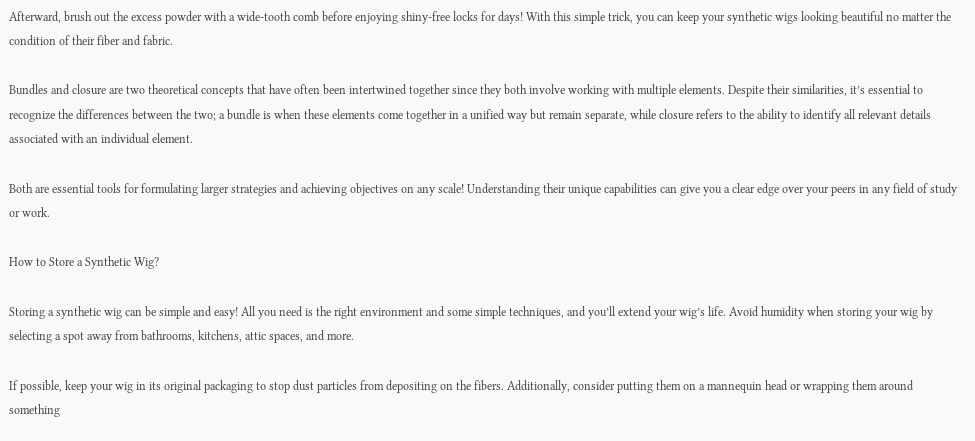Afterward, brush out the excess powder with a wide-tooth comb before enjoying shiny-free locks for days! With this simple trick, you can keep your synthetic wigs looking beautiful no matter the condition of their fiber and fabric.

Bundles and closure are two theoretical concepts that have often been intertwined together since they both involve working with multiple elements. Despite their similarities, it’s essential to recognize the differences between the two; a bundle is when these elements come together in a unified way but remain separate, while closure refers to the ability to identify all relevant details associated with an individual element.

Both are essential tools for formulating larger strategies and achieving objectives on any scale! Understanding their unique capabilities can give you a clear edge over your peers in any field of study or work.

How to Store a Synthetic Wig?

Storing a synthetic wig can be simple and easy! All you need is the right environment and some simple techniques, and you’ll extend your wig’s life. Avoid humidity when storing your wig by selecting a spot away from bathrooms, kitchens, attic spaces, and more.

If possible, keep your wig in its original packaging to stop dust particles from depositing on the fibers. Additionally, consider putting them on a mannequin head or wrapping them around something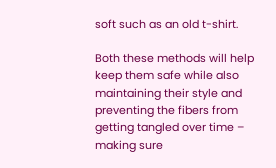soft such as an old t-shirt.

Both these methods will help keep them safe while also maintaining their style and preventing the fibers from getting tangled over time – making sure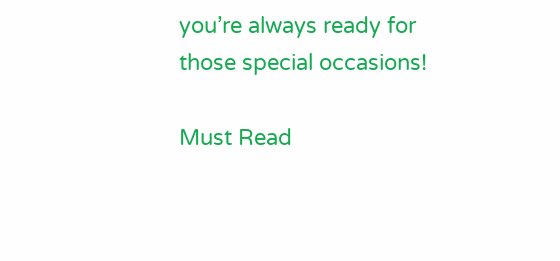you’re always ready for those special occasions!

Must Read